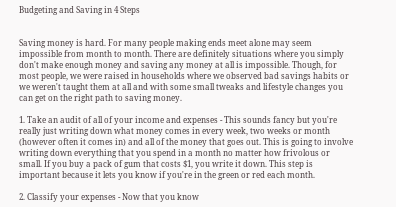Budgeting and Saving in 4 Steps


Saving money is hard. For many people making ends meet alone may seem impossible from month to month. There are definitely situations where you simply don't make enough money and saving any money at all is impossible. Though, for most people, we were raised in households where we observed bad savings habits or we weren't taught them at all and with some small tweaks and lifestyle changes you can get on the right path to saving money.

1. Take an audit of all of your income and expenses - This sounds fancy but you're really just writing down what money comes in every week, two weeks or month (however often it comes in) and all of the money that goes out. This is going to involve writing down everything that you spend in a month no matter how frivolous or small. If you buy a pack of gum that costs $1, you write it down. This step is important because it lets you know if you're in the green or red each month.

2. Classify your expenses - Now that you know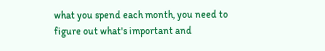what you spend each month, you need to figure out what's important and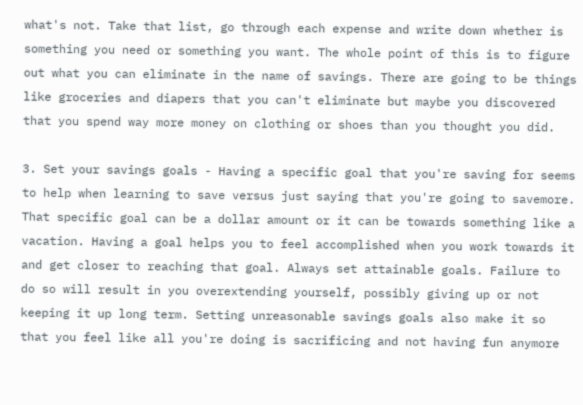what's not. Take that list, go through each expense and write down whether is something you need or something you want. The whole point of this is to figure out what you can eliminate in the name of savings. There are going to be things like groceries and diapers that you can't eliminate but maybe you discovered that you spend way more money on clothing or shoes than you thought you did.

3. Set your savings goals - Having a specific goal that you're saving for seems to help when learning to save versus just saying that you're going to savemore. That specific goal can be a dollar amount or it can be towards something like a vacation. Having a goal helps you to feel accomplished when you work towards it and get closer to reaching that goal. Always set attainable goals. Failure to do so will result in you overextending yourself, possibly giving up or not keeping it up long term. Setting unreasonable savings goals also make it so that you feel like all you're doing is sacrificing and not having fun anymore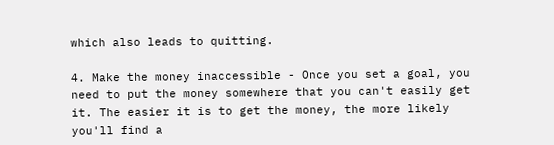which also leads to quitting.

4. Make the money inaccessible - Once you set a goal, you need to put the money somewhere that you can't easily get it. The easier it is to get the money, the more likely you'll find a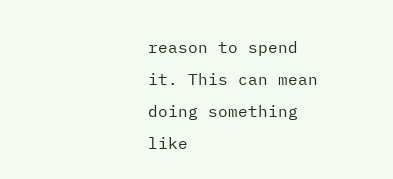reason to spend it. This can mean doing something like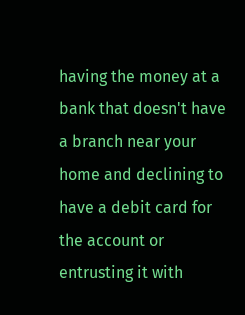having the money at a bank that doesn't have a branch near your home and declining to have a debit card for the account or entrusting it with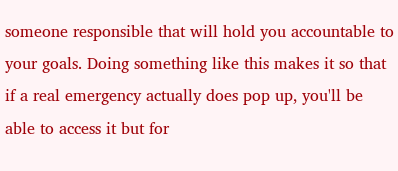someone responsible that will hold you accountable to your goals. Doing something like this makes it so that if a real emergency actually does pop up, you'll be able to access it but for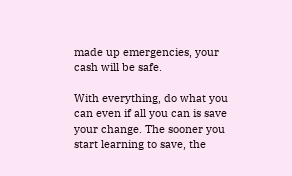made up emergencies, your cash will be safe.

With everything, do what you can even if all you can is save your change. The sooner you start learning to save, the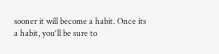sooner it will become a habit. Once its a habit, you'll be sure to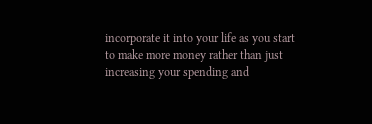incorporate it into your life as you start to make more money rather than just increasing your spending and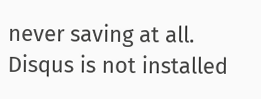never saving at all.
Disqus is not installed